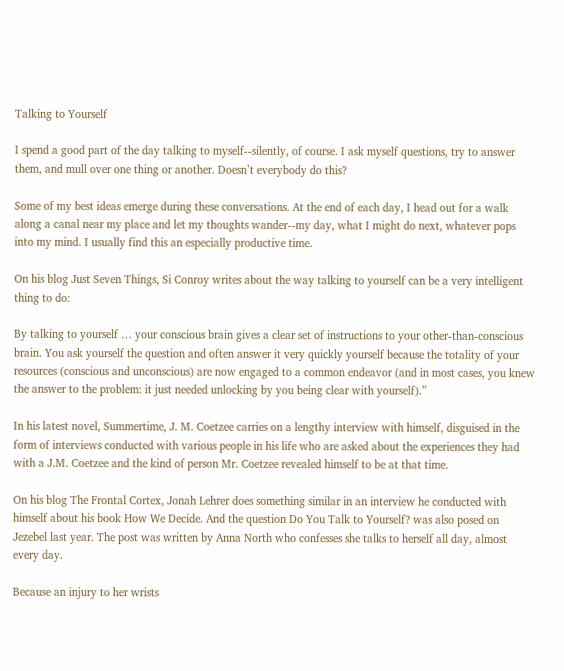Talking to Yourself

I spend a good part of the day talking to myself--silently, of course. I ask myself questions, try to answer them, and mull over one thing or another. Doesn’t everybody do this?

Some of my best ideas emerge during these conversations. At the end of each day, I head out for a walk along a canal near my place and let my thoughts wander--my day, what I might do next, whatever pops into my mind. I usually find this an especially productive time.

On his blog Just Seven Things, Si Conroy writes about the way talking to yourself can be a very intelligent thing to do:

By talking to yourself … your conscious brain gives a clear set of instructions to your other-than-conscious brain. You ask yourself the question and often answer it very quickly yourself because the totality of your resources (conscious and unconscious) are now engaged to a common endeavor (and in most cases, you knew the answer to the problem: it just needed unlocking by you being clear with yourself).”

In his latest novel, Summertime, J. M. Coetzee carries on a lengthy interview with himself, disguised in the form of interviews conducted with various people in his life who are asked about the experiences they had with a J.M. Coetzee and the kind of person Mr. Coetzee revealed himself to be at that time.

On his blog The Frontal Cortex, Jonah Lehrer does something similar in an interview he conducted with himself about his book How We Decide. And the question Do You Talk to Yourself? was also posed on Jezebel last year. The post was written by Anna North who confesses she talks to herself all day, almost every day.

Because an injury to her wrists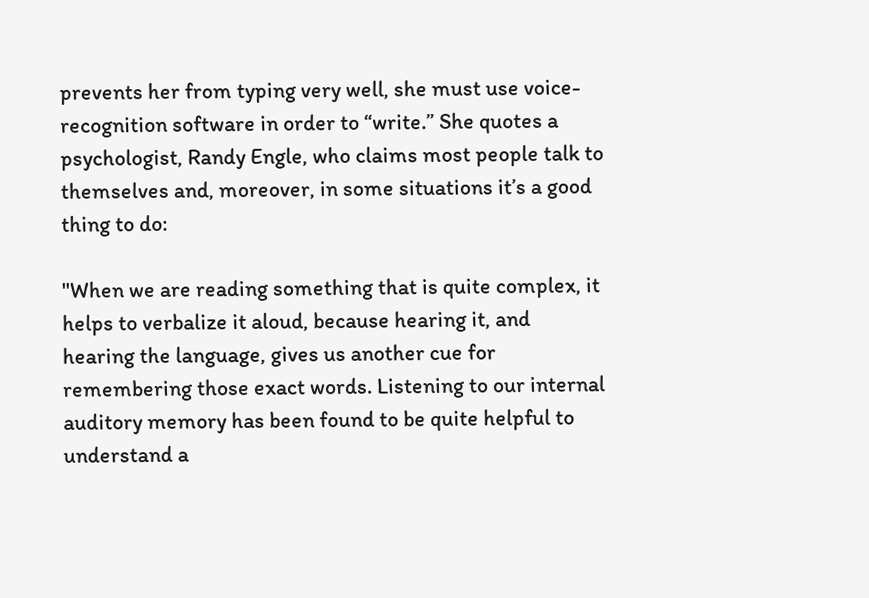prevents her from typing very well, she must use voice-recognition software in order to “write.” She quotes a psychologist, Randy Engle, who claims most people talk to themselves and, moreover, in some situations it’s a good thing to do:

"When we are reading something that is quite complex, it helps to verbalize it aloud, because hearing it, and hearing the language, gives us another cue for remembering those exact words. Listening to our internal auditory memory has been found to be quite helpful to understand a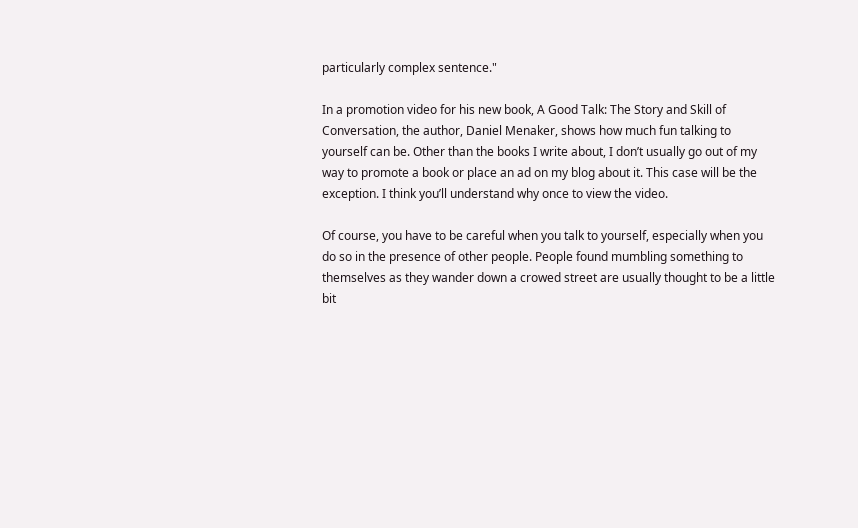particularly complex sentence."

In a promotion video for his new book, A Good Talk: The Story and Skill of Conversation, the author, Daniel Menaker, shows how much fun talking to yourself can be. Other than the books I write about, I don’t usually go out of my way to promote a book or place an ad on my blog about it. This case will be the exception. I think you’ll understand why once to view the video.

Of course, you have to be careful when you talk to yourself, especially when you do so in the presence of other people. People found mumbling something to themselves as they wander down a crowed street are usually thought to be a little bit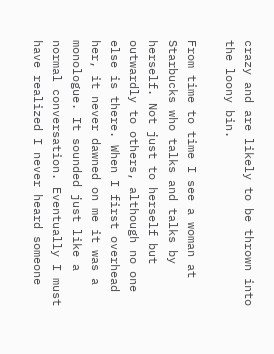crazy and are likely to be thrown into the loony bin.

From time to time I see a woman at Starbucks who talks and talks by herself. Not just to herself but outwardly to others, although no one else is there. When I first overhead her, it never dawned on me it was a monologue. It sounded just like a normal conversation. Eventually I must have realized I never heard someone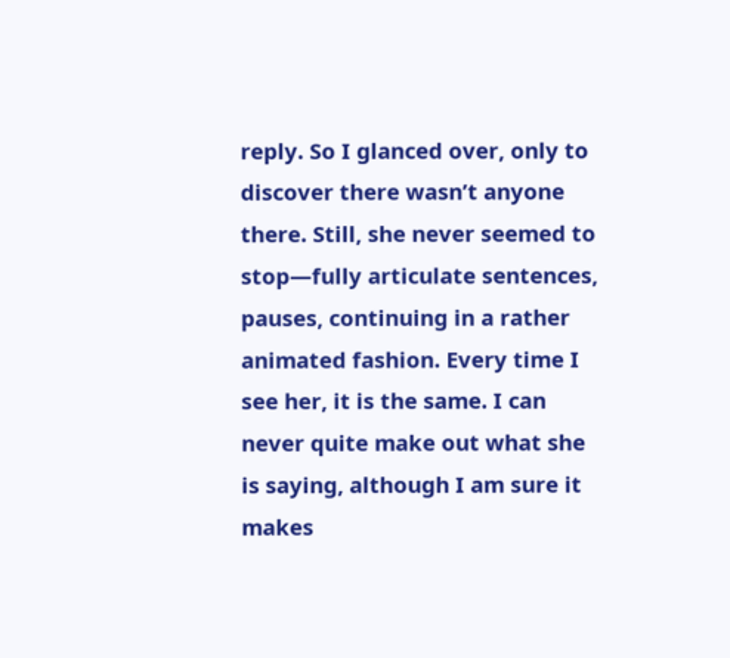reply. So I glanced over, only to discover there wasn’t anyone there. Still, she never seemed to stop—fully articulate sentences, pauses, continuing in a rather animated fashion. Every time I see her, it is the same. I can never quite make out what she is saying, although I am sure it makes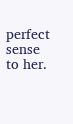perfect sense to her.